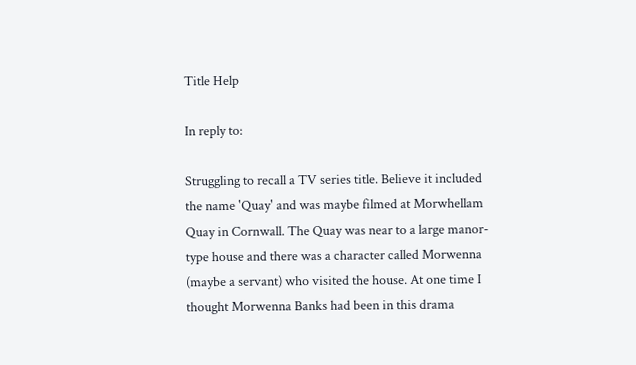Title Help

In reply to:

Struggling to recall a TV series title. Believe it included the name 'Quay' and was maybe filmed at Morwhellam Quay in Cornwall. The Quay was near to a large manor-type house and there was a character called Morwenna (maybe a servant) who visited the house. At one time I thought Morwenna Banks had been in this drama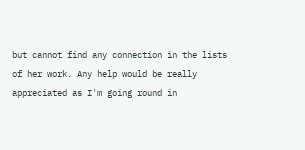but cannot find any connection in the lists of her work. Any help would be really appreciated as I'm going round in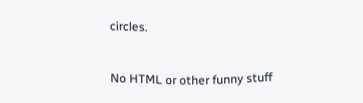circles.


No HTML or other funny stuff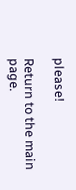please!

Return to the main page.